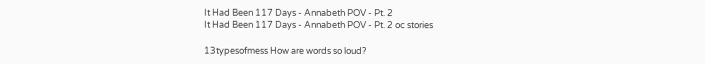It Had Been 117 Days - Annabeth POV - Pt. 2
It Had Been 117 Days - Annabeth POV - Pt. 2 oc stories

13typesofmess How are words so loud?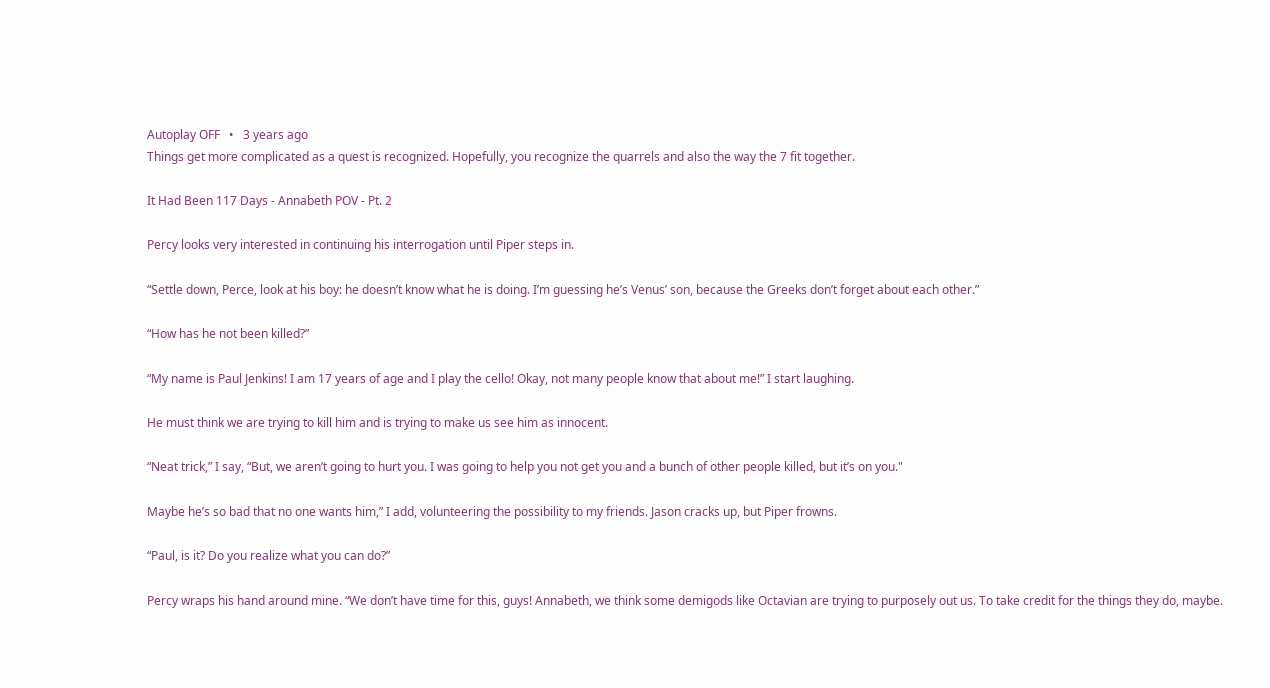Autoplay OFF   •   3 years ago
Things get more complicated as a quest is recognized. Hopefully, you recognize the quarrels and also the way the 7 fit together.

It Had Been 117 Days - Annabeth POV - Pt. 2

Percy looks very interested in continuing his interrogation until Piper steps in.

“Settle down, Perce, look at his boy: he doesn’t know what he is doing. I’m guessing he’s Venus’ son, because the Greeks don’t forget about each other.”

“How has he not been killed?”

“My name is Paul Jenkins! I am 17 years of age and I play the cello! Okay, not many people know that about me!” I start laughing.

He must think we are trying to kill him and is trying to make us see him as innocent.

“Neat trick,” I say, “But, we aren’t going to hurt you. I was going to help you not get you and a bunch of other people killed, but it’s on you."

Maybe he’s so bad that no one wants him,” I add, volunteering the possibility to my friends. Jason cracks up, but Piper frowns.

“Paul, is it? Do you realize what you can do?”

Percy wraps his hand around mine. “We don’t have time for this, guys! Annabeth, we think some demigods like Octavian are trying to purposely out us. To take credit for the things they do, maybe.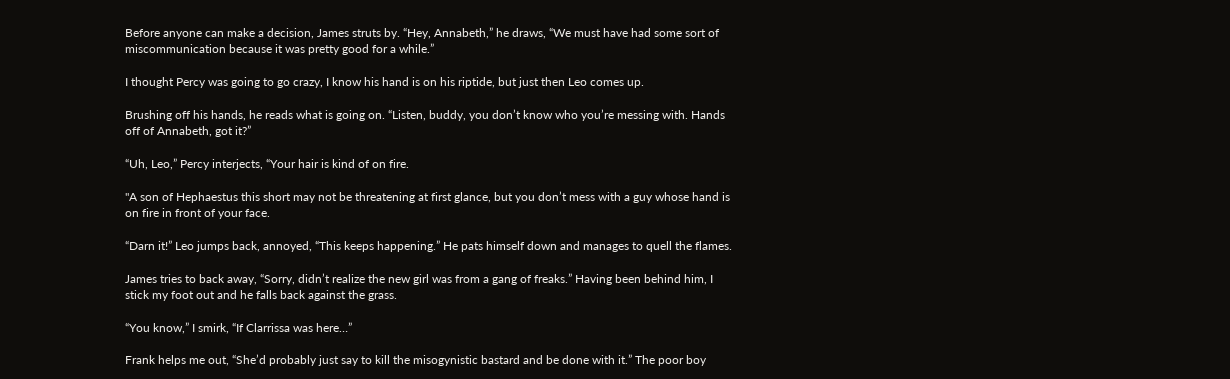Before anyone can make a decision, James struts by. “Hey, Annabeth,” he draws, “We must have had some sort of miscommunication because it was pretty good for a while.”

I thought Percy was going to go crazy, I know his hand is on his riptide, but just then Leo comes up.

Brushing off his hands, he reads what is going on. “Listen, buddy, you don’t know who you’re messing with. Hands off of Annabeth, got it?”

“Uh, Leo,” Percy interjects, “Your hair is kind of on fire.

"A son of Hephaestus this short may not be threatening at first glance, but you don’t mess with a guy whose hand is on fire in front of your face.

“Darn it!” Leo jumps back, annoyed, “This keeps happening.” He pats himself down and manages to quell the flames.

James tries to back away, “Sorry, didn’t realize the new girl was from a gang of freaks.” Having been behind him, I stick my foot out and he falls back against the grass.

“You know,” I smirk, “If Clarrissa was here…”

Frank helps me out, “She’d probably just say to kill the misogynistic bastard and be done with it.” The poor boy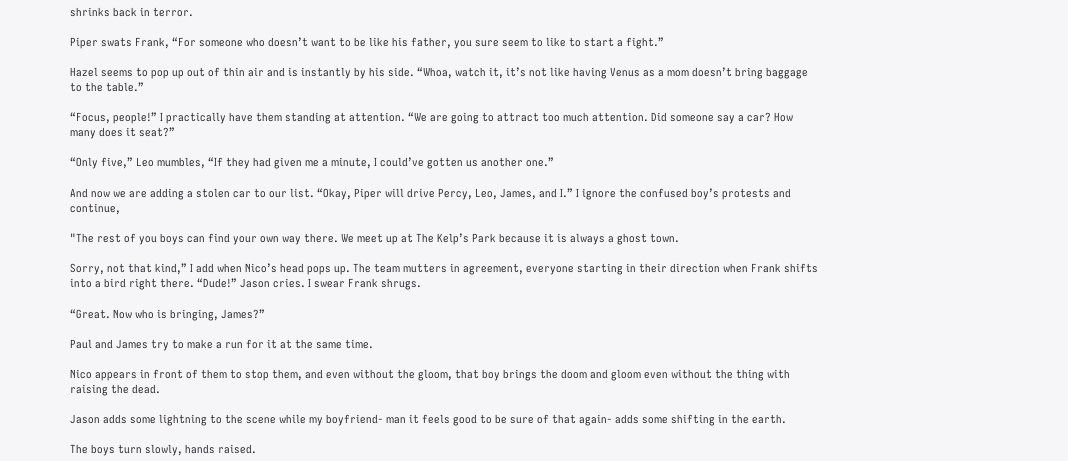shrinks back in terror.

Piper swats Frank, “For someone who doesn’t want to be like his father, you sure seem to like to start a fight.”

Hazel seems to pop up out of thin air and is instantly by his side. “Whoa, watch it, it’s not like having Venus as a mom doesn’t bring baggage to the table.”

“Focus, people!” I practically have them standing at attention. “We are going to attract too much attention. Did someone say a car? How many does it seat?”

“Only five,” Leo mumbles, “If they had given me a minute, I could’ve gotten us another one.”

And now we are adding a stolen car to our list. “Okay, Piper will drive Percy, Leo, James, and I.” I ignore the confused boy’s protests and continue,

"The rest of you boys can find your own way there. We meet up at The Kelp’s Park because it is always a ghost town.

Sorry, not that kind,” I add when Nico’s head pops up. The team mutters in agreement, everyone starting in their direction when Frank shifts into a bird right there. “Dude!” Jason cries. I swear Frank shrugs.

“Great. Now who is bringing, James?”

Paul and James try to make a run for it at the same time.

Nico appears in front of them to stop them, and even without the gloom, that boy brings the doom and gloom even without the thing with raising the dead.

Jason adds some lightning to the scene while my boyfriend- man it feels good to be sure of that again- adds some shifting in the earth.

The boys turn slowly, hands raised.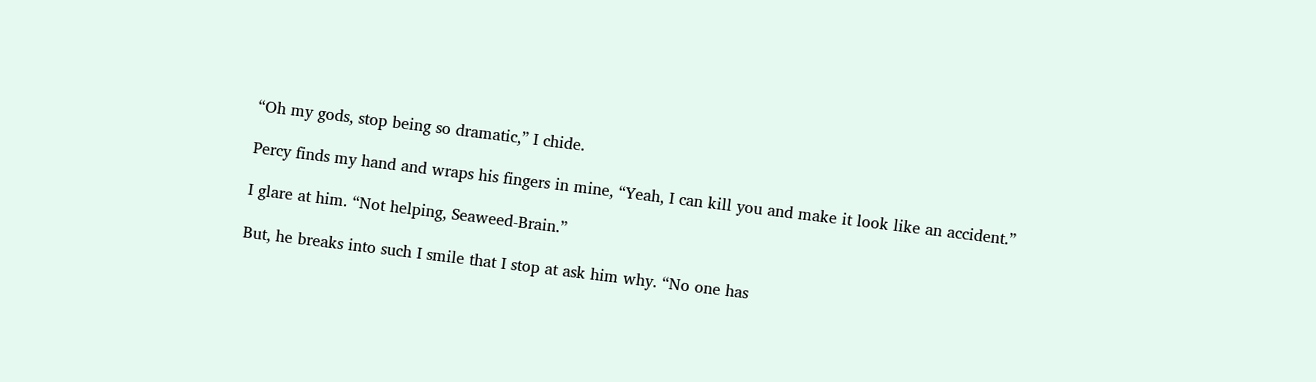“Oh my gods, stop being so dramatic,” I chide.

Percy finds my hand and wraps his fingers in mine, “Yeah, I can kill you and make it look like an accident.”

I glare at him. “Not helping, Seaweed-Brain.”

But, he breaks into such I smile that I stop at ask him why. “No one has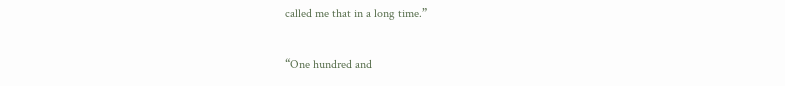called me that in a long time.”

“One hundred and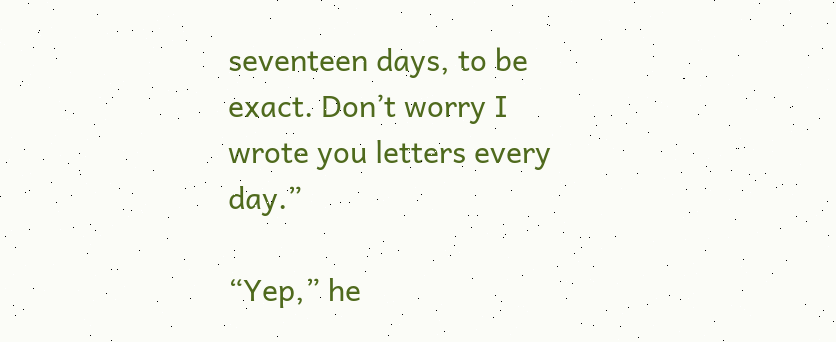seventeen days, to be exact. Don’t worry I wrote you letters every day.”

“Yep,” he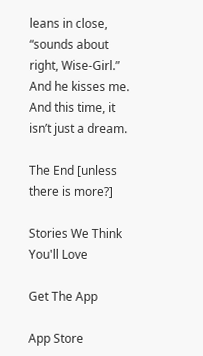leans in close, “sounds about right, Wise-Girl.” And he kisses me. And this time, it isn’t just a dream.

The End [unless there is more?]

Stories We Think You'll Love

Get The App

App Store